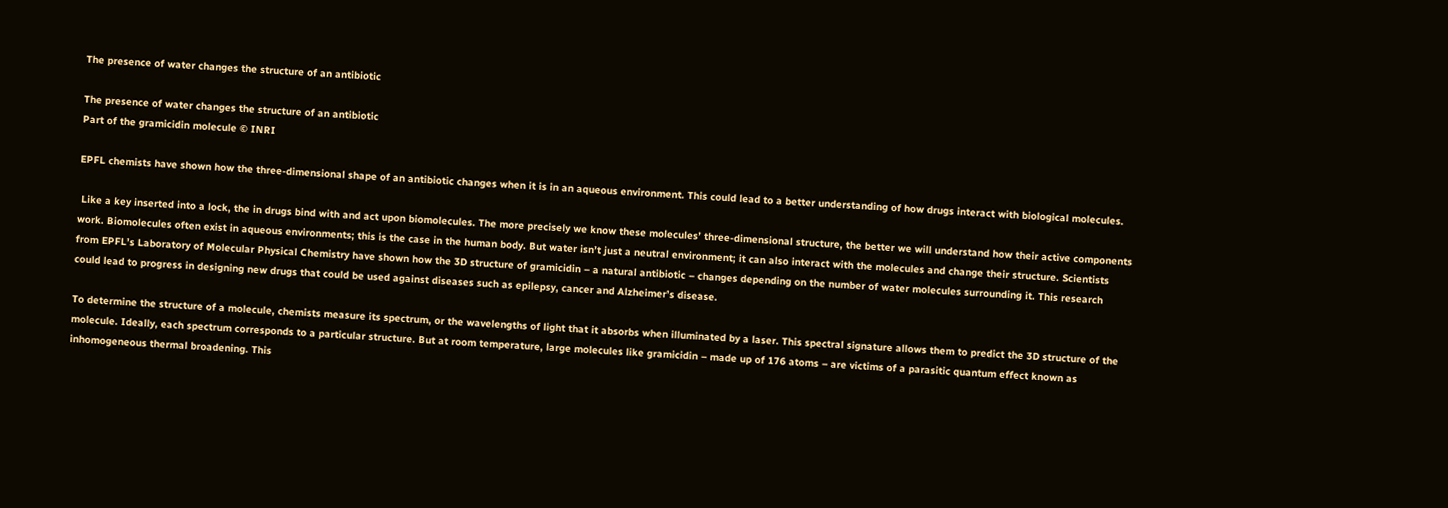The presence of water changes the structure of an antibiotic

The presence of water changes the structure of an antibiotic
Part of the gramicidin molecule © INRI

EPFL chemists have shown how the three-dimensional shape of an antibiotic changes when it is in an aqueous environment. This could lead to a better understanding of how drugs interact with biological molecules.

 Like a key inserted into a lock, the in drugs bind with and act upon biomolecules. The more precisely we know these molecules’ three-dimensional structure, the better we will understand how their active components work. Biomolecules often exist in aqueous environments; this is the case in the human body. But water isn’t just a neutral environment; it can also interact with the molecules and change their structure. Scientists from EPFL’s Laboratory of Molecular Physical Chemistry have shown how the 3D structure of gramicidin – a natural antibiotic – changes depending on the number of water molecules surrounding it. This research could lead to progress in designing new drugs that could be used against diseases such as epilepsy, cancer and Alzheimer’s disease.

To determine the structure of a molecule, chemists measure its spectrum, or the wavelengths of light that it absorbs when illuminated by a laser. This spectral signature allows them to predict the 3D structure of the molecule. Ideally, each spectrum corresponds to a particular structure. But at room temperature, large molecules like gramicidin – made up of 176 atoms – are victims of a parasitic quantum effect known as inhomogeneous thermal broadening. This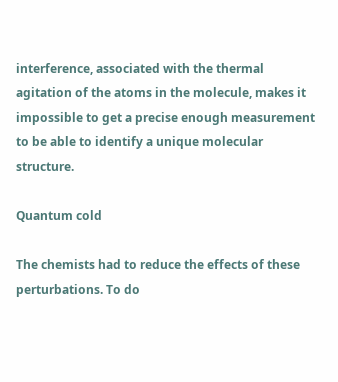interference, associated with the thermal agitation of the atoms in the molecule, makes it impossible to get a precise enough measurement to be able to identify a unique molecular structure.

Quantum cold

The chemists had to reduce the effects of these perturbations. To do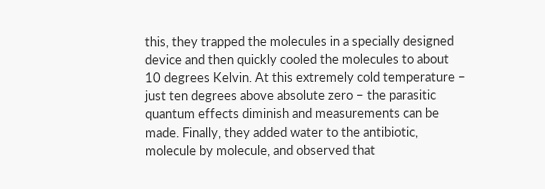this, they trapped the molecules in a specially designed device and then quickly cooled the molecules to about 10 degrees Kelvin. At this extremely cold temperature – just ten degrees above absolute zero – the parasitic quantum effects diminish and measurements can be made. Finally, they added water to the antibiotic, molecule by molecule, and observed that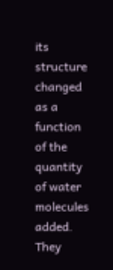its structure changed as a function of the quantity of water molecules added. They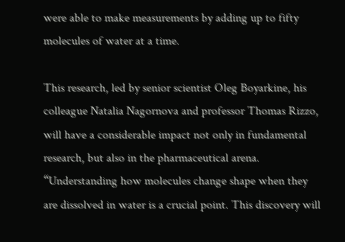were able to make measurements by adding up to fifty molecules of water at a time.

This research, led by senior scientist Oleg Boyarkine, his colleague Natalia Nagornova and professor Thomas Rizzo, will have a considerable impact not only in fundamental research, but also in the pharmaceutical arena. “Understanding how molecules change shape when they are dissolved in water is a crucial point. This discovery will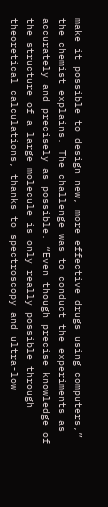make it possible to design new, more effective drugs using computers,” the chemist explains. The challenge was to conduct the experiments as accurately and precisely as possible. “Even though precise knowledge of the structure of a large molecule is only really possible through theoretical calculations, thanks to spectroscopy and ultra-low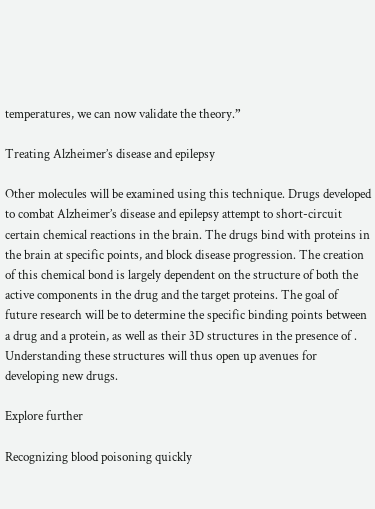temperatures, we can now validate the theory.”

Treating Alzheimer’s disease and epilepsy

Other molecules will be examined using this technique. Drugs developed to combat Alzheimer’s disease and epilepsy attempt to short-circuit certain chemical reactions in the brain. The drugs bind with proteins in the brain at specific points, and block disease progression. The creation of this chemical bond is largely dependent on the structure of both the active components in the drug and the target proteins. The goal of future research will be to determine the specific binding points between a drug and a protein, as well as their 3D structures in the presence of . Understanding these structures will thus open up avenues for developing new drugs.

Explore further

Recognizing blood poisoning quickly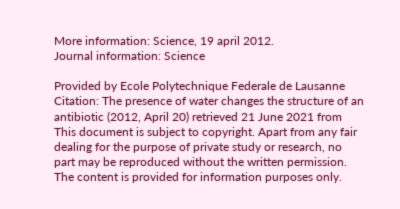More information: Science, 19 april 2012.
Journal information: Science

Provided by Ecole Polytechnique Federale de Lausanne
Citation: The presence of water changes the structure of an antibiotic (2012, April 20) retrieved 21 June 2021 from
This document is subject to copyright. Apart from any fair dealing for the purpose of private study or research, no part may be reproduced without the written permission. The content is provided for information purposes only.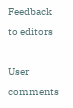Feedback to editors

User comments